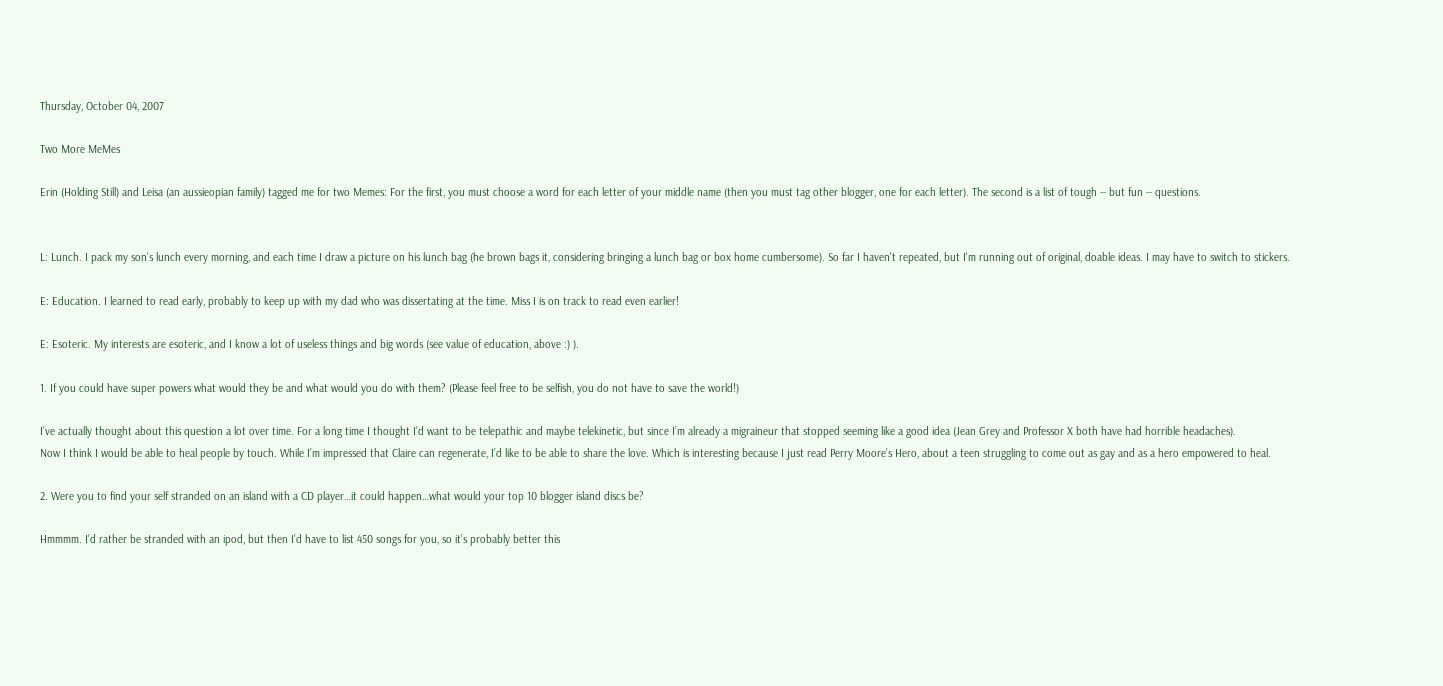Thursday, October 04, 2007

Two More MeMes

Erin (Holding Still) and Leisa (an aussieopian family) tagged me for two Memes: For the first, you must choose a word for each letter of your middle name (then you must tag other blogger, one for each letter). The second is a list of tough -- but fun -- questions.


L: Lunch. I pack my son's lunch every morning, and each time I draw a picture on his lunch bag (he brown bags it, considering bringing a lunch bag or box home cumbersome). So far I haven't repeated, but I'm running out of original, doable ideas. I may have to switch to stickers.

E: Education. I learned to read early, probably to keep up with my dad who was dissertating at the time. Miss I is on track to read even earlier!

E: Esoteric. My interests are esoteric, and I know a lot of useless things and big words (see value of education, above :) ).

1. If you could have super powers what would they be and what would you do with them? (Please feel free to be selfish, you do not have to save the world!)

I’ve actually thought about this question a lot over time. For a long time I thought I’d want to be telepathic and maybe telekinetic, but since I’m already a migraineur that stopped seeming like a good idea (Jean Grey and Professor X both have had horrible headaches).
Now I think I would be able to heal people by touch. While I’m impressed that Claire can regenerate, I’d like to be able to share the love. Which is interesting because I just read Perry Moore’s Hero, about a teen struggling to come out as gay and as a hero empowered to heal.

2. Were you to find your self stranded on an island with a CD player…it could happen…what would your top 10 blogger island discs be?

Hmmmm. I’d rather be stranded with an ipod, but then I’d have to list 450 songs for you, so it’s probably better this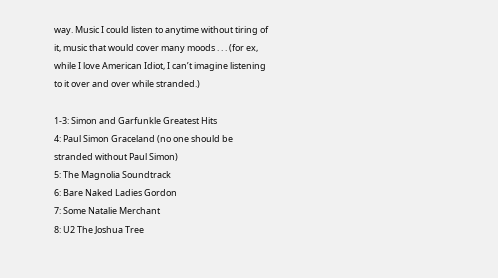way. Music I could listen to anytime without tiring of it, music that would cover many moods . . . (for ex, while I love American Idiot, I can’t imagine listening to it over and over while stranded.)

1-3: Simon and Garfunkle Greatest Hits
4: Paul Simon Graceland (no one should be stranded without Paul Simon)
5: The Magnolia Soundtrack
6: Bare Naked Ladies Gordon
7: Some Natalie Merchant
8: U2 The Joshua Tree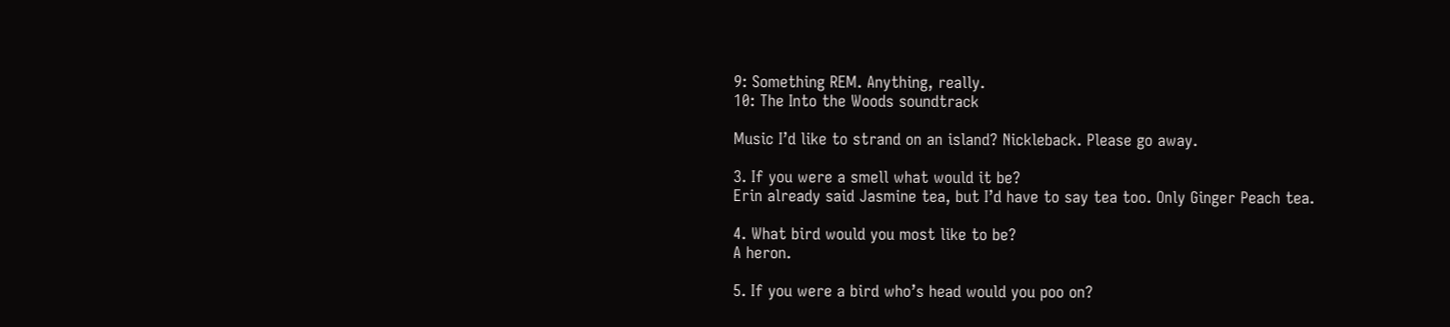9: Something REM. Anything, really.
10: The Into the Woods soundtrack

Music I’d like to strand on an island? Nickleback. Please go away.

3. If you were a smell what would it be?
Erin already said Jasmine tea, but I’d have to say tea too. Only Ginger Peach tea.

4. What bird would you most like to be?
A heron.

5. If you were a bird who’s head would you poo on?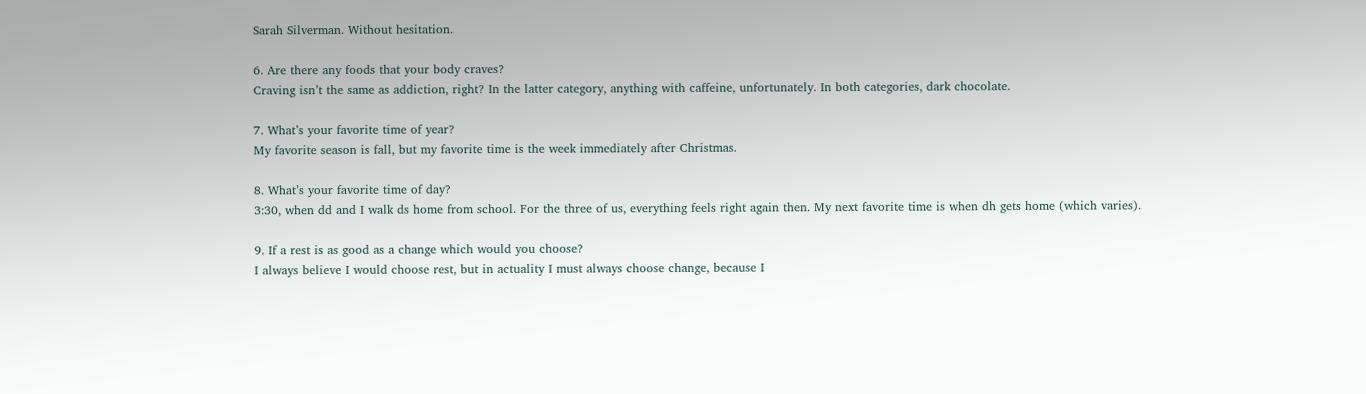Sarah Silverman. Without hesitation.

6. Are there any foods that your body craves?
Craving isn’t the same as addiction, right? In the latter category, anything with caffeine, unfortunately. In both categories, dark chocolate.

7. What’s your favorite time of year?
My favorite season is fall, but my favorite time is the week immediately after Christmas.

8. What’s your favorite time of day?
3:30, when dd and I walk ds home from school. For the three of us, everything feels right again then. My next favorite time is when dh gets home (which varies).

9. If a rest is as good as a change which would you choose?
I always believe I would choose rest, but in actuality I must always choose change, because I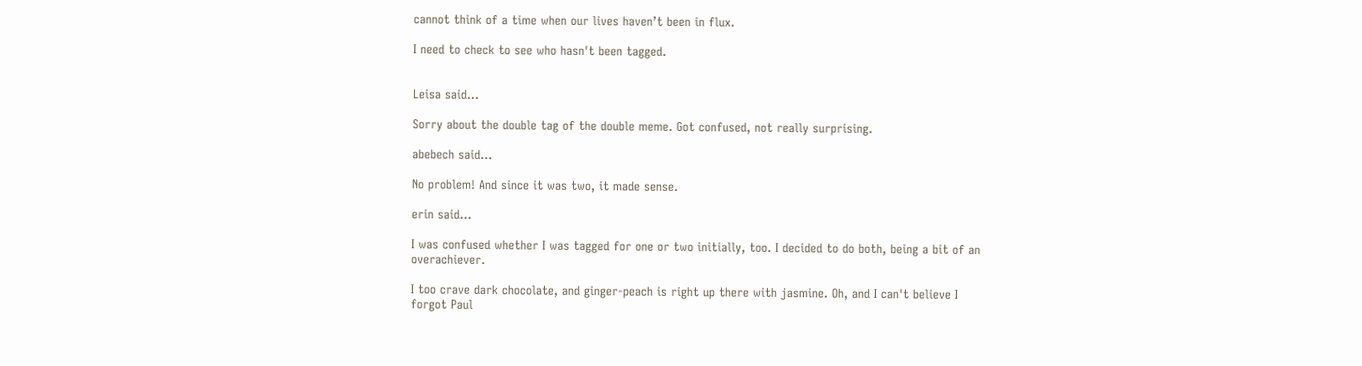cannot think of a time when our lives haven’t been in flux.

I need to check to see who hasn't been tagged.


Leisa said...

Sorry about the double tag of the double meme. Got confused, not really surprising.

abebech said...

No problem! And since it was two, it made sense.

erin said...

I was confused whether I was tagged for one or two initially, too. I decided to do both, being a bit of an overachiever.

I too crave dark chocolate, and ginger-peach is right up there with jasmine. Oh, and I can't believe I forgot Paul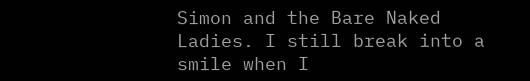Simon and the Bare Naked Ladies. I still break into a smile when I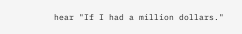hear "If I had a million dollars."